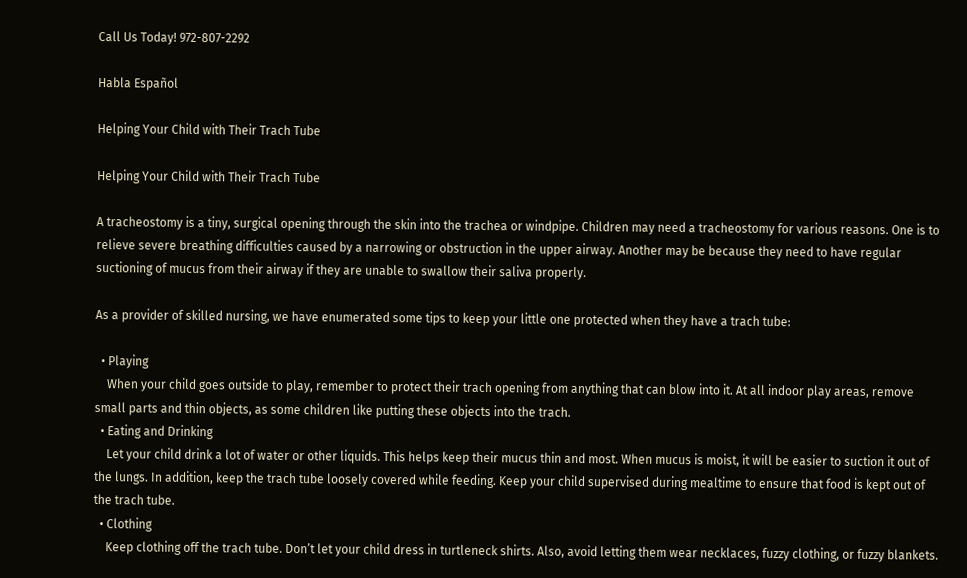Call Us Today! 972-807-2292

Habla Español

Helping Your Child with Their Trach Tube

Helping Your Child with Their Trach Tube

A tracheostomy is a tiny, surgical opening through the skin into the trachea or windpipe. Children may need a tracheostomy for various reasons. One is to relieve severe breathing difficulties caused by a narrowing or obstruction in the upper airway. Another may be because they need to have regular suctioning of mucus from their airway if they are unable to swallow their saliva properly.

As a provider of skilled nursing, we have enumerated some tips to keep your little one protected when they have a trach tube:

  • Playing
    When your child goes outside to play, remember to protect their trach opening from anything that can blow into it. At all indoor play areas, remove small parts and thin objects, as some children like putting these objects into the trach.
  • Eating and Drinking
    Let your child drink a lot of water or other liquids. This helps keep their mucus thin and most. When mucus is moist, it will be easier to suction it out of the lungs. In addition, keep the trach tube loosely covered while feeding. Keep your child supervised during mealtime to ensure that food is kept out of the trach tube.
  • Clothing
    Keep clothing off the trach tube. Don’t let your child dress in turtleneck shirts. Also, avoid letting them wear necklaces, fuzzy clothing, or fuzzy blankets.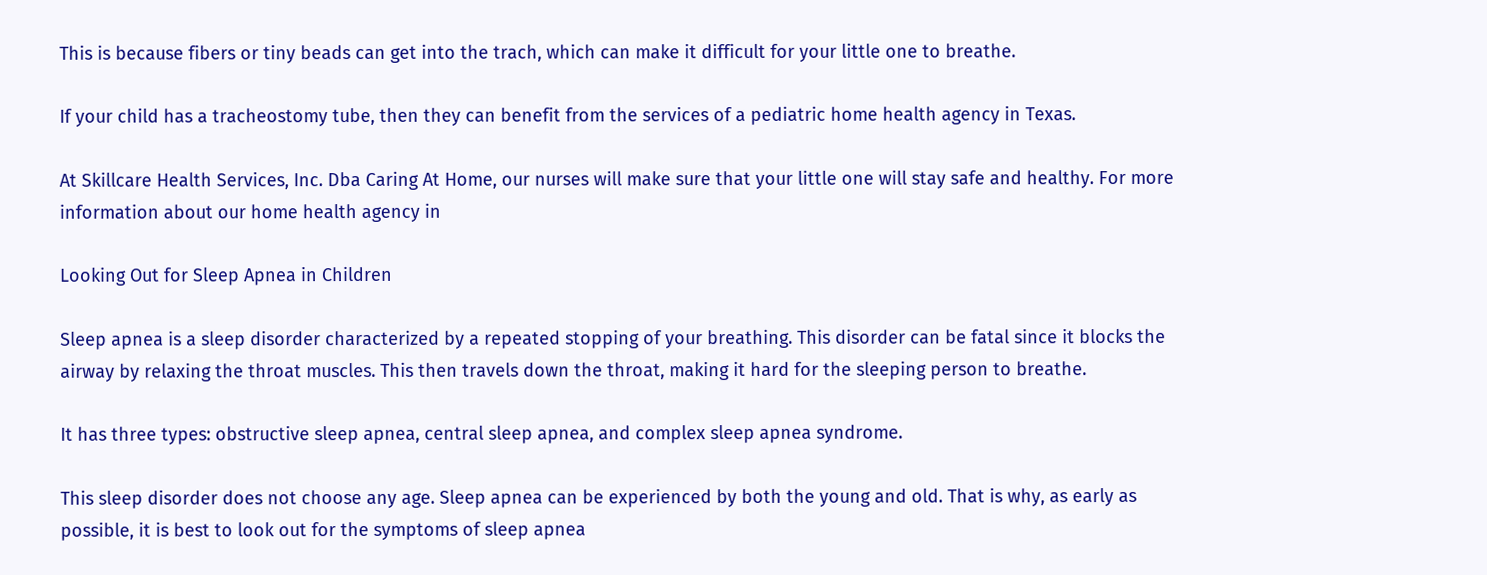This is because fibers or tiny beads can get into the trach, which can make it difficult for your little one to breathe.

If your child has a tracheostomy tube, then they can benefit from the services of a pediatric home health agency in Texas.

At Skillcare Health Services, Inc. Dba Caring At Home, our nurses will make sure that your little one will stay safe and healthy. For more information about our home health agency in

Looking Out for Sleep Apnea in Children

Sleep apnea is a sleep disorder characterized by a repeated stopping of your breathing. This disorder can be fatal since it blocks the airway by relaxing the throat muscles. This then travels down the throat, making it hard for the sleeping person to breathe.

It has three types: obstructive sleep apnea, central sleep apnea, and complex sleep apnea syndrome.

This sleep disorder does not choose any age. Sleep apnea can be experienced by both the young and old. That is why, as early as possible, it is best to look out for the symptoms of sleep apnea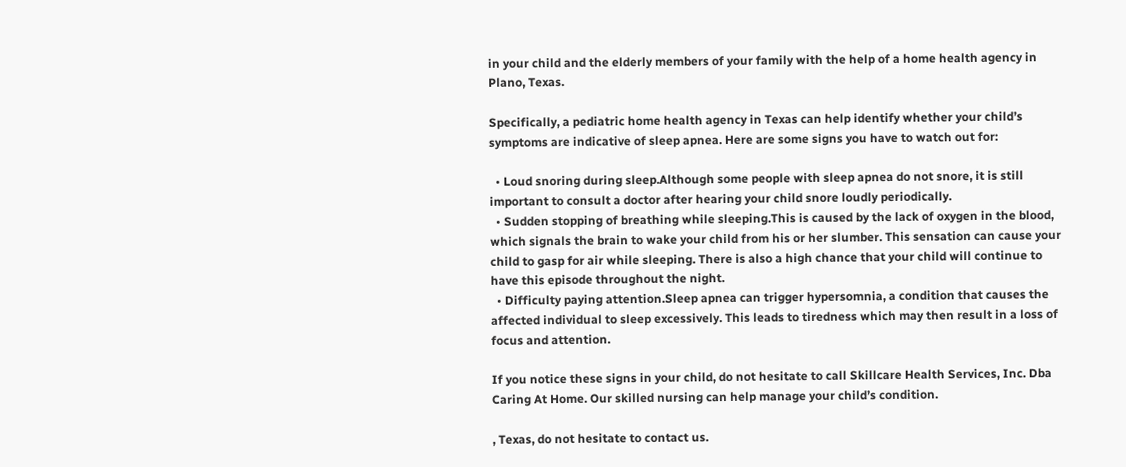in your child and the elderly members of your family with the help of a home health agency in Plano, Texas.

Specifically, a pediatric home health agency in Texas can help identify whether your child’s symptoms are indicative of sleep apnea. Here are some signs you have to watch out for:

  • Loud snoring during sleep.Although some people with sleep apnea do not snore, it is still important to consult a doctor after hearing your child snore loudly periodically.
  • Sudden stopping of breathing while sleeping.This is caused by the lack of oxygen in the blood, which signals the brain to wake your child from his or her slumber. This sensation can cause your child to gasp for air while sleeping. There is also a high chance that your child will continue to have this episode throughout the night.
  • Difficulty paying attention.Sleep apnea can trigger hypersomnia, a condition that causes the affected individual to sleep excessively. This leads to tiredness which may then result in a loss of focus and attention.

If you notice these signs in your child, do not hesitate to call Skillcare Health Services, Inc. Dba Caring At Home. Our skilled nursing can help manage your child’s condition.

, Texas, do not hesitate to contact us.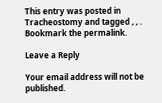This entry was posted in Tracheostomy and tagged , , . Bookmark the permalink.

Leave a Reply

Your email address will not be published.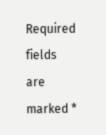Required fields are marked *